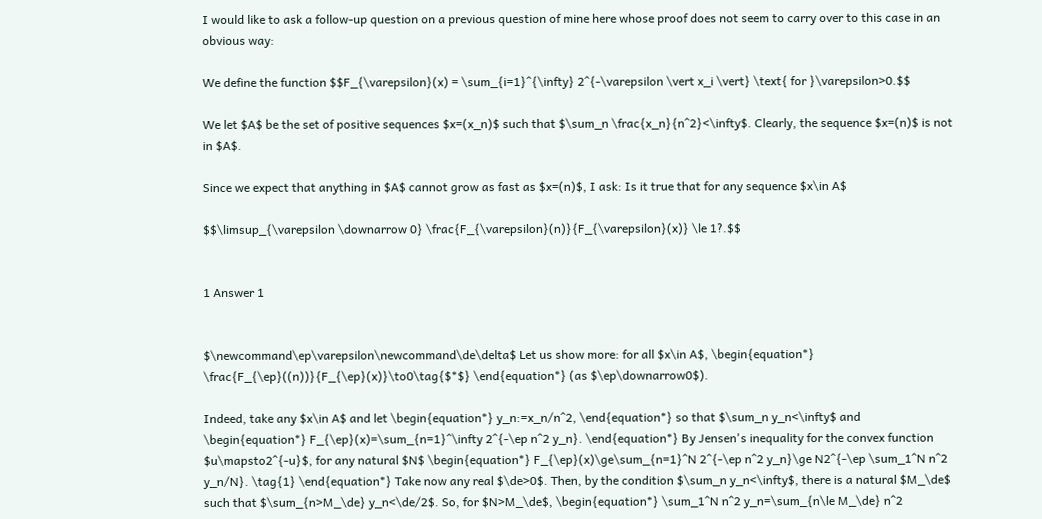I would like to ask a follow-up question on a previous question of mine here whose proof does not seem to carry over to this case in an obvious way:

We define the function $$F_{\varepsilon}(x) = \sum_{i=1}^{\infty} 2^{-\varepsilon \vert x_i \vert} \text{ for }\varepsilon>0.$$

We let $A$ be the set of positive sequences $x=(x_n)$ such that $\sum_n \frac{x_n}{n^2}<\infty$. Clearly, the sequence $x=(n)$ is not in $A$.

Since we expect that anything in $A$ cannot grow as fast as $x=(n)$, I ask: Is it true that for any sequence $x\in A$

$$\limsup_{\varepsilon \downarrow 0} \frac{F_{\varepsilon}(n)}{F_{\varepsilon}(x)} \le 1?.$$


1 Answer 1


$\newcommand\ep\varepsilon\newcommand\de\delta$ Let us show more: for all $x\in A$, \begin{equation*} \frac{F_{\ep}((n))}{F_{\ep}(x)}\to0\tag{$*$} \end{equation*} (as $\ep\downarrow0$).

Indeed, take any $x\in A$ and let \begin{equation*} y_n:=x_n/n^2, \end{equation*} so that $\sum_n y_n<\infty$ and \begin{equation*} F_{\ep}(x)=\sum_{n=1}^\infty 2^{-\ep n^2 y_n}. \end{equation*} By Jensen's inequality for the convex function $u\mapsto2^{-u}$, for any natural $N$ \begin{equation*} F_{\ep}(x)\ge\sum_{n=1}^N 2^{-\ep n^2 y_n}\ge N2^{-\ep \sum_1^N n^2 y_n/N}. \tag{1} \end{equation*} Take now any real $\de>0$. Then, by the condition $\sum_n y_n<\infty$, there is a natural $M_\de$ such that $\sum_{n>M_\de} y_n<\de/2$. So, for $N>M_\de$, \begin{equation*} \sum_1^N n^2 y_n=\sum_{n\le M_\de} n^2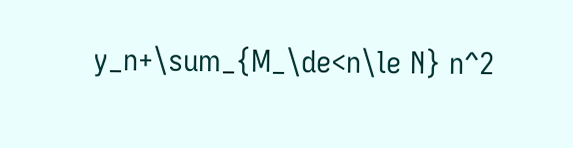y_n+\sum_{M_\de<n\le N} n^2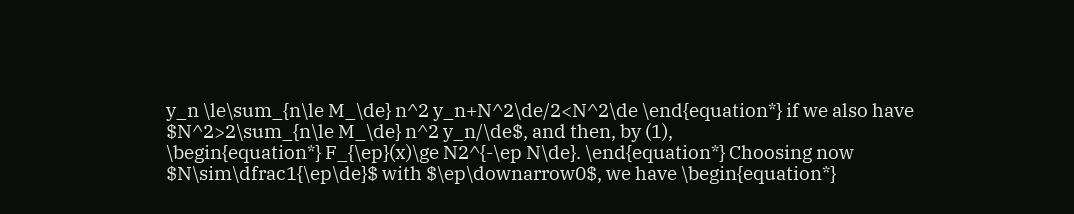y_n \le\sum_{n\le M_\de} n^2 y_n+N^2\de/2<N^2\de \end{equation*} if we also have $N^2>2\sum_{n\le M_\de} n^2 y_n/\de$, and then, by (1),
\begin{equation*} F_{\ep}(x)\ge N2^{-\ep N\de}. \end{equation*} Choosing now $N\sim\dfrac1{\ep\de}$ with $\ep\downarrow0$, we have \begin{equation*}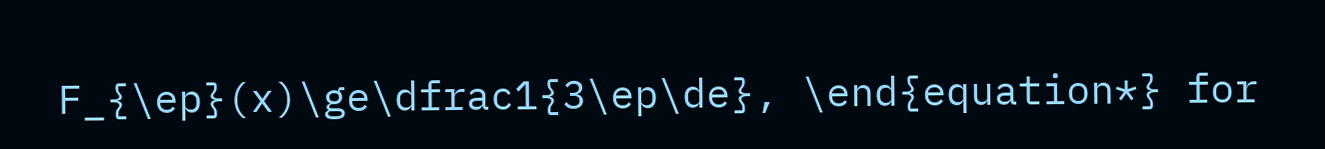F_{\ep}(x)\ge\dfrac1{3\ep\de}, \end{equation*} for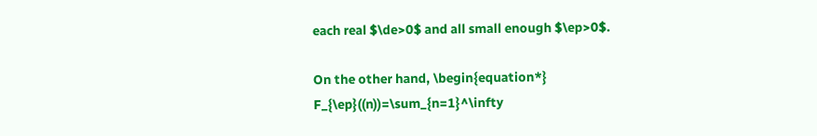each real $\de>0$ and all small enough $\ep>0$.

On the other hand, \begin{equation*} F_{\ep}((n))=\sum_{n=1}^\infty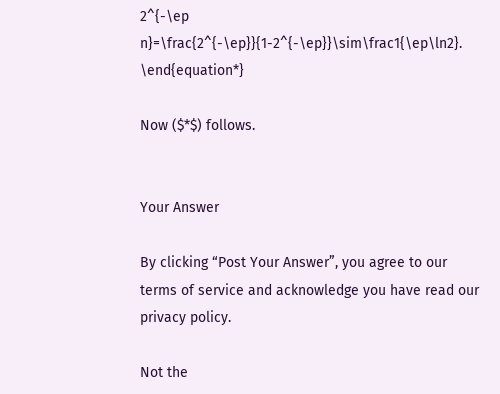2^{-\ep n}=\frac{2^{-\ep}}{1-2^{-\ep}}\sim\frac1{\ep\ln2}. \end{equation*}

Now ($*$) follows.


Your Answer

By clicking “Post Your Answer”, you agree to our terms of service and acknowledge you have read our privacy policy.

Not the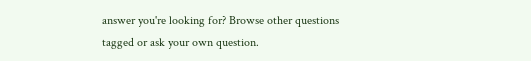answer you're looking for? Browse other questions tagged or ask your own question.